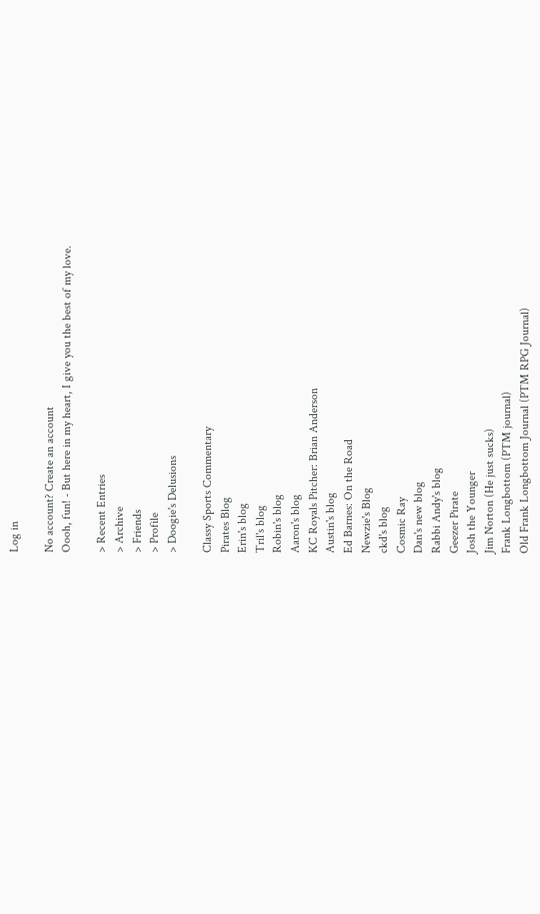Log in

No account? Create an account
Oooh, fun! - But here in my heart, I give you the best of my love.

> Recent Entries
> Archive
> Friends
> Profile
> Doogie's Delusions

Classy Sports Commentary
Pirates Blog
Erin's blog
Tril's blog
Robin's blog
Aaron's blog
KC Royals Pitcher: Brian Anderson
Austin's blog
Ed Barnes: On the Road
Newzie's Blog
ckd's blog
Cosmic Ray
Dan's new blog
Rabbi Andy's blog
Geezer Pirate
Josh the Younger
Jim Norton (He just sucks)
Frank Longbottom (PTM journal)
Old Frank Longbottom Journal (PTM RPG Journal)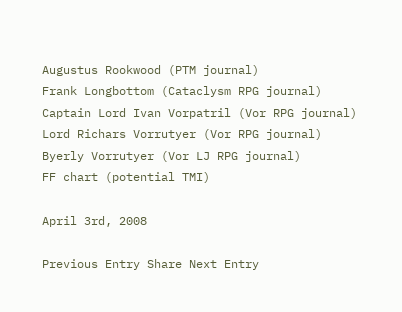Augustus Rookwood (PTM journal)
Frank Longbottom (Cataclysm RPG journal)
Captain Lord Ivan Vorpatril (Vor RPG journal)
Lord Richars Vorrutyer (Vor RPG journal)
Byerly Vorrutyer (Vor LJ RPG journal)
FF chart (potential TMI)

April 3rd, 2008

Previous Entry Share Next Entry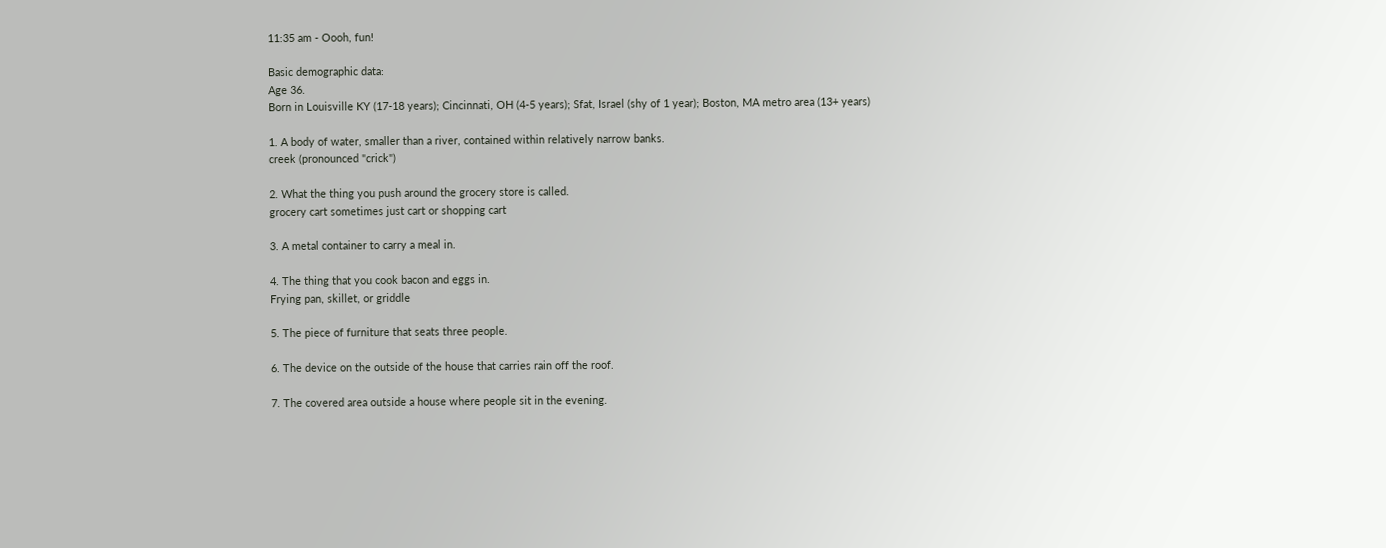11:35 am - Oooh, fun!

Basic demographic data:
Age 36.
Born in Louisville KY (17-18 years); Cincinnati, OH (4-5 years); Sfat, Israel (shy of 1 year); Boston, MA metro area (13+ years)

1. A body of water, smaller than a river, contained within relatively narrow banks.
creek (pronounced "crick")

2. What the thing you push around the grocery store is called.
grocery cart sometimes just cart or shopping cart

3. A metal container to carry a meal in.

4. The thing that you cook bacon and eggs in.
Frying pan, skillet, or griddle

5. The piece of furniture that seats three people.

6. The device on the outside of the house that carries rain off the roof.

7. The covered area outside a house where people sit in the evening.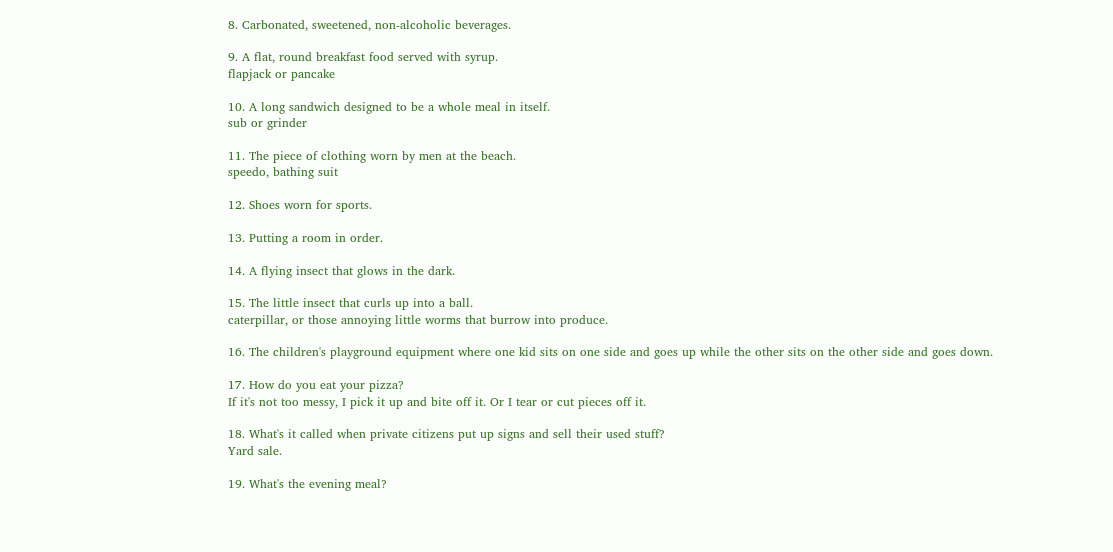8. Carbonated, sweetened, non-alcoholic beverages.

9. A flat, round breakfast food served with syrup.
flapjack or pancake

10. A long sandwich designed to be a whole meal in itself.
sub or grinder

11. The piece of clothing worn by men at the beach.
speedo, bathing suit

12. Shoes worn for sports.

13. Putting a room in order.

14. A flying insect that glows in the dark.

15. The little insect that curls up into a ball.
caterpillar, or those annoying little worms that burrow into produce.

16. The children's playground equipment where one kid sits on one side and goes up while the other sits on the other side and goes down.

17. How do you eat your pizza?
If it's not too messy, I pick it up and bite off it. Or I tear or cut pieces off it.

18. What's it called when private citizens put up signs and sell their used stuff?
Yard sale.

19. What's the evening meal?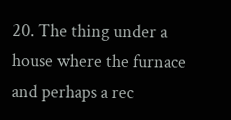20. The thing under a house where the furnace and perhaps a rec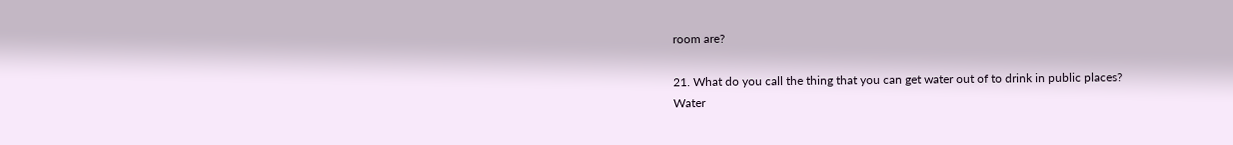room are?

21. What do you call the thing that you can get water out of to drink in public places?
Water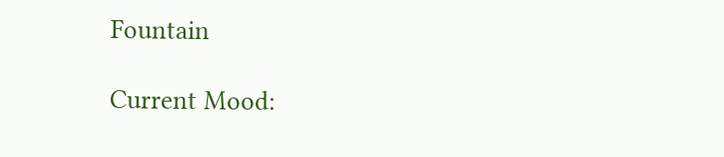Fountain

Current Mood: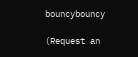bouncybouncy

(Request an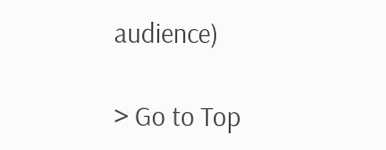audience)

> Go to Top